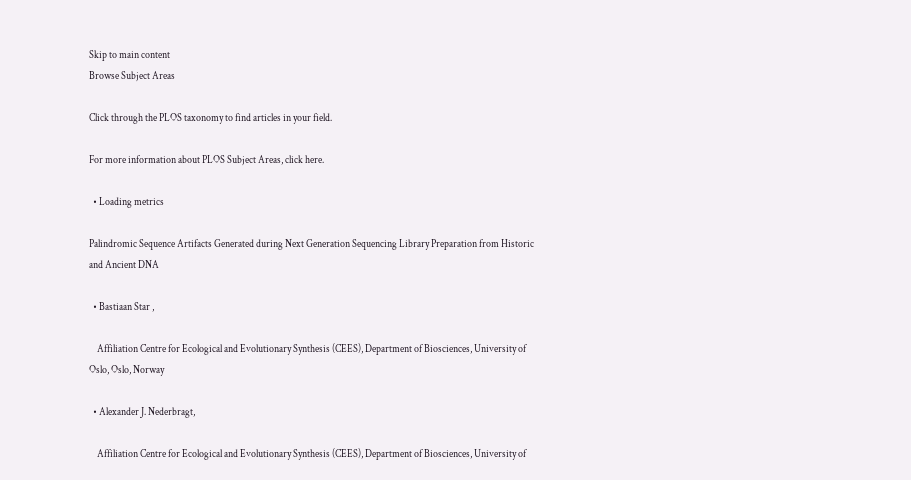Skip to main content
Browse Subject Areas

Click through the PLOS taxonomy to find articles in your field.

For more information about PLOS Subject Areas, click here.

  • Loading metrics

Palindromic Sequence Artifacts Generated during Next Generation Sequencing Library Preparation from Historic and Ancient DNA

  • Bastiaan Star ,

    Affiliation Centre for Ecological and Evolutionary Synthesis (CEES), Department of Biosciences, University of Oslo, Oslo, Norway

  • Alexander J. Nederbragt,

    Affiliation Centre for Ecological and Evolutionary Synthesis (CEES), Department of Biosciences, University of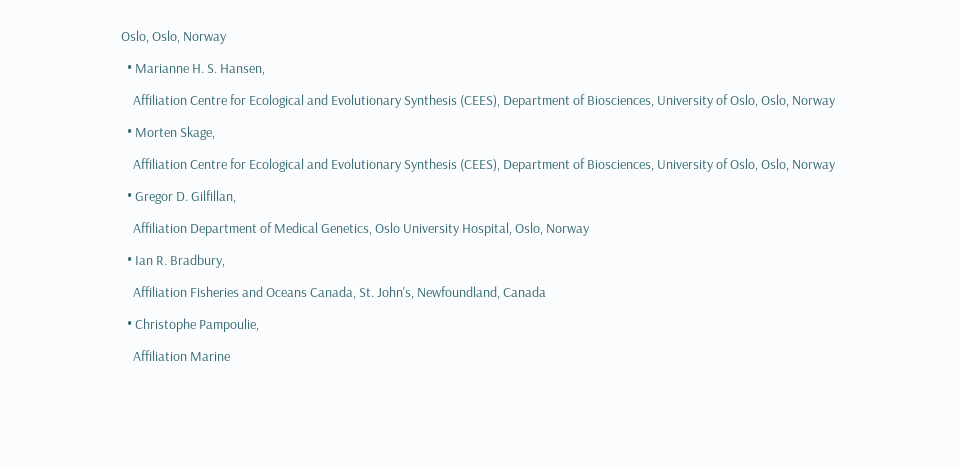Oslo, Oslo, Norway

  • Marianne H. S. Hansen,

    Affiliation Centre for Ecological and Evolutionary Synthesis (CEES), Department of Biosciences, University of Oslo, Oslo, Norway

  • Morten Skage,

    Affiliation Centre for Ecological and Evolutionary Synthesis (CEES), Department of Biosciences, University of Oslo, Oslo, Norway

  • Gregor D. Gilfillan,

    Affiliation Department of Medical Genetics, Oslo University Hospital, Oslo, Norway

  • Ian R. Bradbury,

    Affiliation Fisheries and Oceans Canada, St. John's, Newfoundland, Canada

  • Christophe Pampoulie,

    Affiliation Marine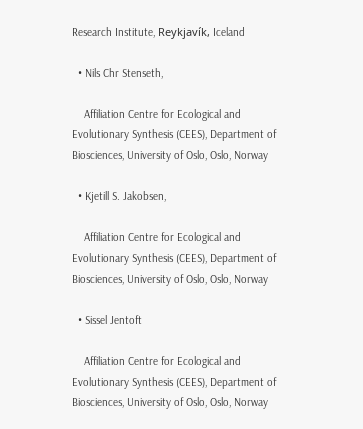Research Institute, Reykjavík, Iceland

  • Nils Chr Stenseth,

    Affiliation Centre for Ecological and Evolutionary Synthesis (CEES), Department of Biosciences, University of Oslo, Oslo, Norway

  • Kjetill S. Jakobsen,

    Affiliation Centre for Ecological and Evolutionary Synthesis (CEES), Department of Biosciences, University of Oslo, Oslo, Norway

  • Sissel Jentoft

    Affiliation Centre for Ecological and Evolutionary Synthesis (CEES), Department of Biosciences, University of Oslo, Oslo, Norway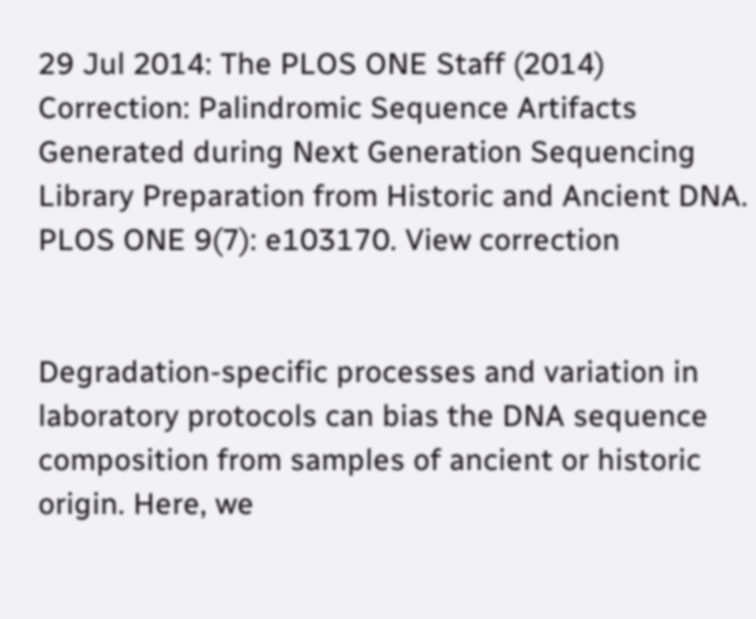29 Jul 2014: The PLOS ONE Staff (2014) Correction: Palindromic Sequence Artifacts Generated during Next Generation Sequencing Library Preparation from Historic and Ancient DNA. PLOS ONE 9(7): e103170. View correction


Degradation-specific processes and variation in laboratory protocols can bias the DNA sequence composition from samples of ancient or historic origin. Here, we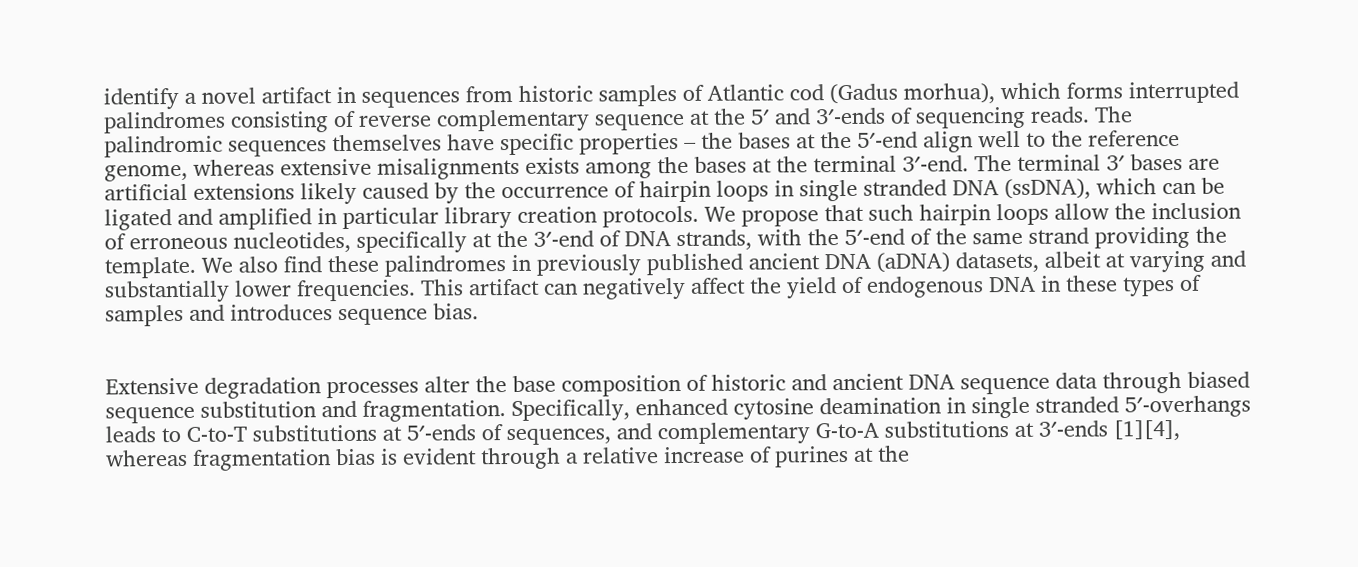identify a novel artifact in sequences from historic samples of Atlantic cod (Gadus morhua), which forms interrupted palindromes consisting of reverse complementary sequence at the 5′ and 3′-ends of sequencing reads. The palindromic sequences themselves have specific properties – the bases at the 5′-end align well to the reference genome, whereas extensive misalignments exists among the bases at the terminal 3′-end. The terminal 3′ bases are artificial extensions likely caused by the occurrence of hairpin loops in single stranded DNA (ssDNA), which can be ligated and amplified in particular library creation protocols. We propose that such hairpin loops allow the inclusion of erroneous nucleotides, specifically at the 3′-end of DNA strands, with the 5′-end of the same strand providing the template. We also find these palindromes in previously published ancient DNA (aDNA) datasets, albeit at varying and substantially lower frequencies. This artifact can negatively affect the yield of endogenous DNA in these types of samples and introduces sequence bias.


Extensive degradation processes alter the base composition of historic and ancient DNA sequence data through biased sequence substitution and fragmentation. Specifically, enhanced cytosine deamination in single stranded 5′-overhangs leads to C-to-T substitutions at 5′-ends of sequences, and complementary G-to-A substitutions at 3′-ends [1][4], whereas fragmentation bias is evident through a relative increase of purines at the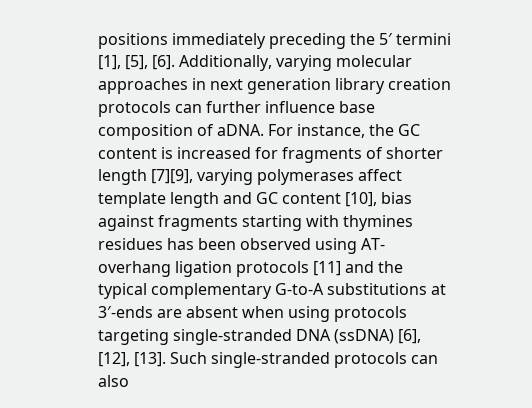positions immediately preceding the 5′ termini [1], [5], [6]. Additionally, varying molecular approaches in next generation library creation protocols can further influence base composition of aDNA. For instance, the GC content is increased for fragments of shorter length [7][9], varying polymerases affect template length and GC content [10], bias against fragments starting with thymines residues has been observed using AT-overhang ligation protocols [11] and the typical complementary G-to-A substitutions at 3′-ends are absent when using protocols targeting single-stranded DNA (ssDNA) [6], [12], [13]. Such single-stranded protocols can also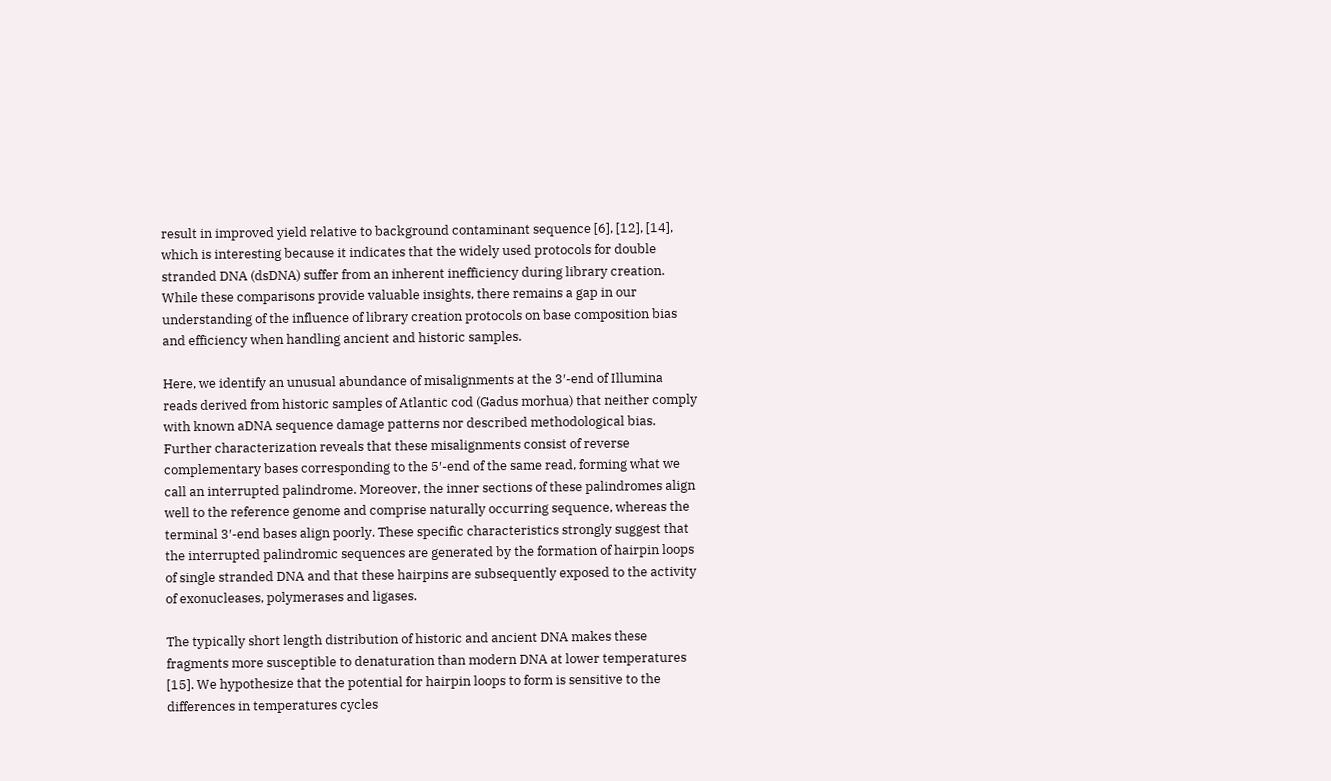result in improved yield relative to background contaminant sequence [6], [12], [14], which is interesting because it indicates that the widely used protocols for double stranded DNA (dsDNA) suffer from an inherent inefficiency during library creation. While these comparisons provide valuable insights, there remains a gap in our understanding of the influence of library creation protocols on base composition bias and efficiency when handling ancient and historic samples.

Here, we identify an unusual abundance of misalignments at the 3′-end of Illumina reads derived from historic samples of Atlantic cod (Gadus morhua) that neither comply with known aDNA sequence damage patterns nor described methodological bias. Further characterization reveals that these misalignments consist of reverse complementary bases corresponding to the 5′-end of the same read, forming what we call an interrupted palindrome. Moreover, the inner sections of these palindromes align well to the reference genome and comprise naturally occurring sequence, whereas the terminal 3′-end bases align poorly. These specific characteristics strongly suggest that the interrupted palindromic sequences are generated by the formation of hairpin loops of single stranded DNA and that these hairpins are subsequently exposed to the activity of exonucleases, polymerases and ligases.

The typically short length distribution of historic and ancient DNA makes these fragments more susceptible to denaturation than modern DNA at lower temperatures [15]. We hypothesize that the potential for hairpin loops to form is sensitive to the differences in temperatures cycles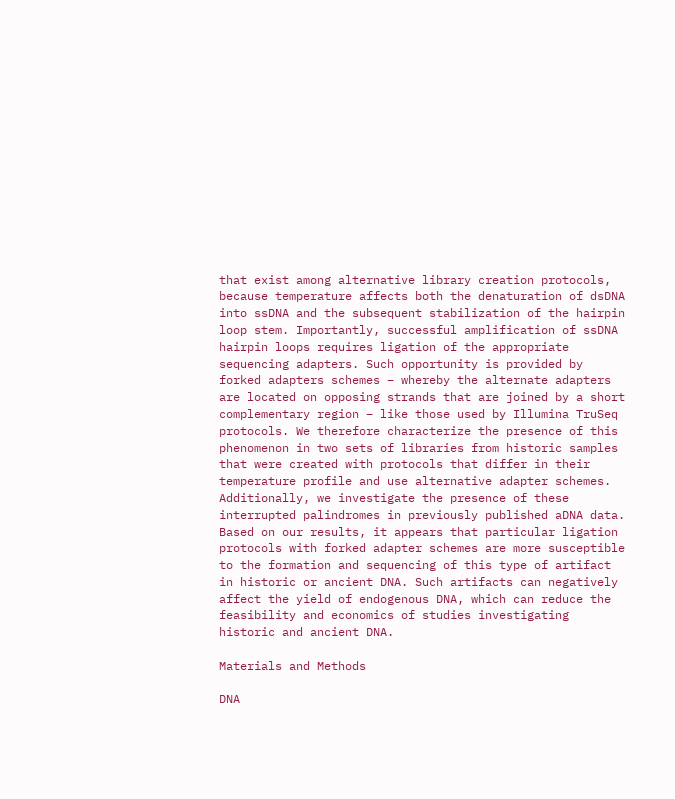that exist among alternative library creation protocols, because temperature affects both the denaturation of dsDNA into ssDNA and the subsequent stabilization of the hairpin loop stem. Importantly, successful amplification of ssDNA hairpin loops requires ligation of the appropriate sequencing adapters. Such opportunity is provided by forked adapters schemes – whereby the alternate adapters are located on opposing strands that are joined by a short complementary region – like those used by Illumina TruSeq protocols. We therefore characterize the presence of this phenomenon in two sets of libraries from historic samples that were created with protocols that differ in their temperature profile and use alternative adapter schemes. Additionally, we investigate the presence of these interrupted palindromes in previously published aDNA data. Based on our results, it appears that particular ligation protocols with forked adapter schemes are more susceptible to the formation and sequencing of this type of artifact in historic or ancient DNA. Such artifacts can negatively affect the yield of endogenous DNA, which can reduce the feasibility and economics of studies investigating historic and ancient DNA.

Materials and Methods

DNA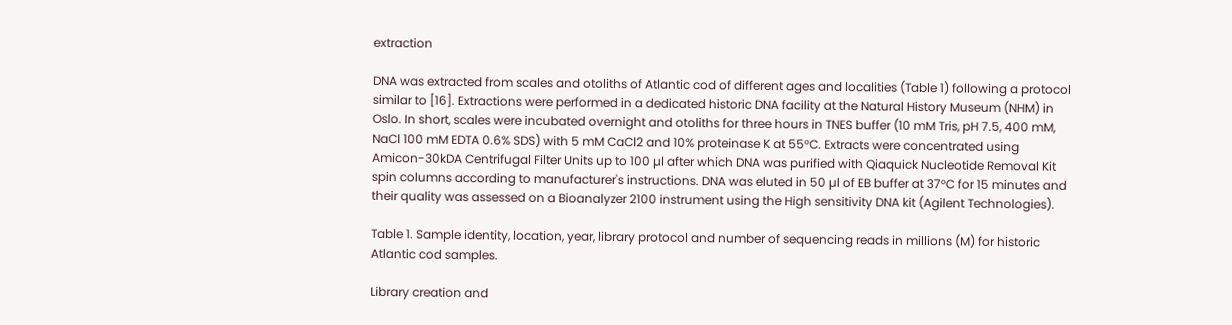extraction

DNA was extracted from scales and otoliths of Atlantic cod of different ages and localities (Table 1) following a protocol similar to [16]. Extractions were performed in a dedicated historic DNA facility at the Natural History Museum (NHM) in Oslo. In short, scales were incubated overnight and otoliths for three hours in TNES buffer (10 mM Tris, pH 7.5, 400 mM, NaCl 100 mM EDTA 0.6% SDS) with 5 mM CaCl2 and 10% proteinase K at 55°C. Extracts were concentrated using Amicon-30kDA Centrifugal Filter Units up to 100 µl after which DNA was purified with Qiaquick Nucleotide Removal Kit spin columns according to manufacturer's instructions. DNA was eluted in 50 µl of EB buffer at 37°C for 15 minutes and their quality was assessed on a Bioanalyzer 2100 instrument using the High sensitivity DNA kit (Agilent Technologies).

Table 1. Sample identity, location, year, library protocol and number of sequencing reads in millions (M) for historic Atlantic cod samples.

Library creation and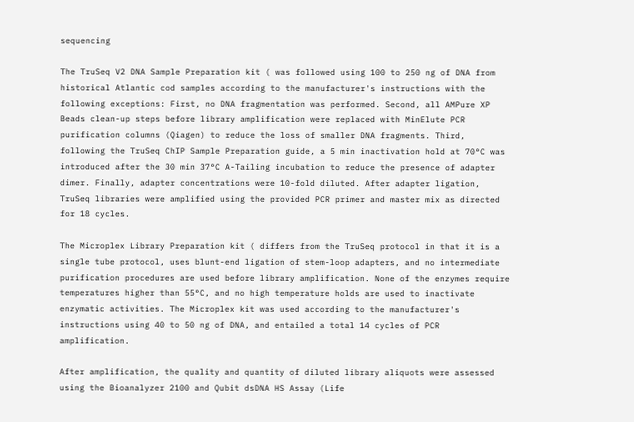sequencing

The TruSeq V2 DNA Sample Preparation kit ( was followed using 100 to 250 ng of DNA from historical Atlantic cod samples according to the manufacturer's instructions with the following exceptions: First, no DNA fragmentation was performed. Second, all AMPure XP Beads clean-up steps before library amplification were replaced with MinElute PCR purification columns (Qiagen) to reduce the loss of smaller DNA fragments. Third, following the TruSeq ChIP Sample Preparation guide, a 5 min inactivation hold at 70°C was introduced after the 30 min 37°C A-Tailing incubation to reduce the presence of adapter dimer. Finally, adapter concentrations were 10-fold diluted. After adapter ligation, TruSeq libraries were amplified using the provided PCR primer and master mix as directed for 18 cycles.

The Microplex Library Preparation kit ( differs from the TruSeq protocol in that it is a single tube protocol, uses blunt-end ligation of stem-loop adapters, and no intermediate purification procedures are used before library amplification. None of the enzymes require temperatures higher than 55°C, and no high temperature holds are used to inactivate enzymatic activities. The Microplex kit was used according to the manufacturer's instructions using 40 to 50 ng of DNA, and entailed a total 14 cycles of PCR amplification.

After amplification, the quality and quantity of diluted library aliquots were assessed using the Bioanalyzer 2100 and Qubit dsDNA HS Assay (Life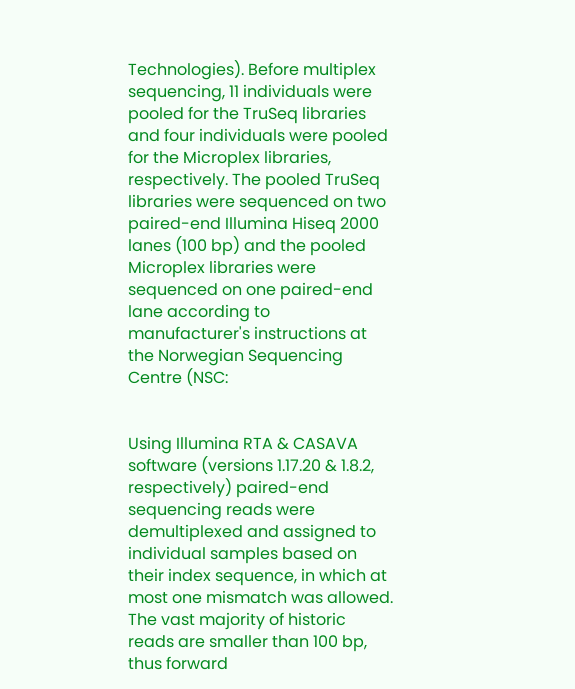Technologies). Before multiplex sequencing, 11 individuals were pooled for the TruSeq libraries and four individuals were pooled for the Microplex libraries, respectively. The pooled TruSeq libraries were sequenced on two paired-end Illumina Hiseq 2000 lanes (100 bp) and the pooled Microplex libraries were sequenced on one paired-end lane according to manufacturer's instructions at the Norwegian Sequencing Centre (NSC:


Using Illumina RTA & CASAVA software (versions 1.17.20 & 1.8.2, respectively) paired-end sequencing reads were demultiplexed and assigned to individual samples based on their index sequence, in which at most one mismatch was allowed. The vast majority of historic reads are smaller than 100 bp, thus forward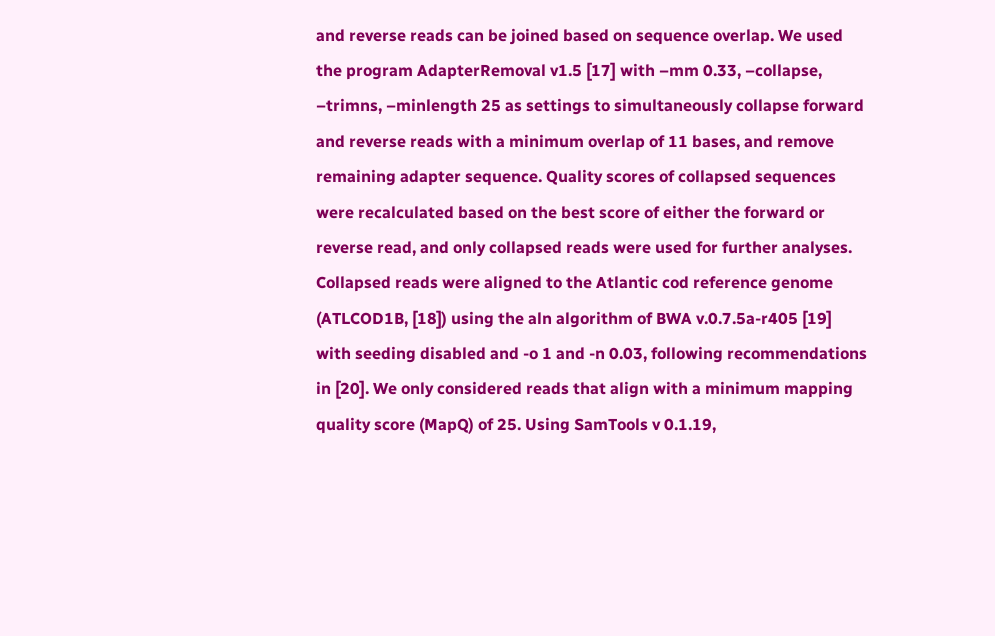and reverse reads can be joined based on sequence overlap. We used the program AdapterRemoval v1.5 [17] with –mm 0.33, –collapse, –trimns, –minlength 25 as settings to simultaneously collapse forward and reverse reads with a minimum overlap of 11 bases, and remove remaining adapter sequence. Quality scores of collapsed sequences were recalculated based on the best score of either the forward or reverse read, and only collapsed reads were used for further analyses. Collapsed reads were aligned to the Atlantic cod reference genome (ATLCOD1B, [18]) using the aln algorithm of BWA v.0.7.5a-r405 [19] with seeding disabled and -o 1 and -n 0.03, following recommendations in [20]. We only considered reads that align with a minimum mapping quality score (MapQ) of 25. Using SamTools v 0.1.19,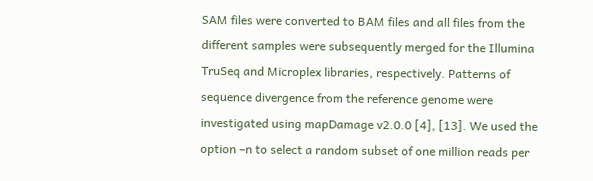SAM files were converted to BAM files and all files from the different samples were subsequently merged for the Illumina TruSeq and Microplex libraries, respectively. Patterns of sequence divergence from the reference genome were investigated using mapDamage v2.0.0 [4], [13]. We used the option –n to select a random subset of one million reads per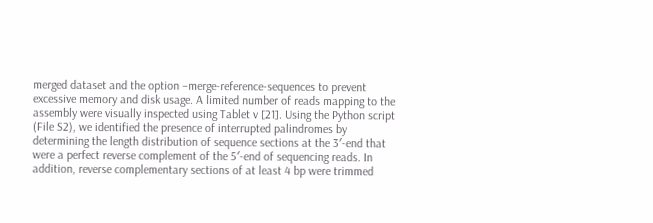merged dataset and the option –merge-reference-sequences to prevent excessive memory and disk usage. A limited number of reads mapping to the assembly were visually inspected using Tablet v [21]. Using the Python script (File S2), we identified the presence of interrupted palindromes by determining the length distribution of sequence sections at the 3′-end that were a perfect reverse complement of the 5′-end of sequencing reads. In addition, reverse complementary sections of at least 4 bp were trimmed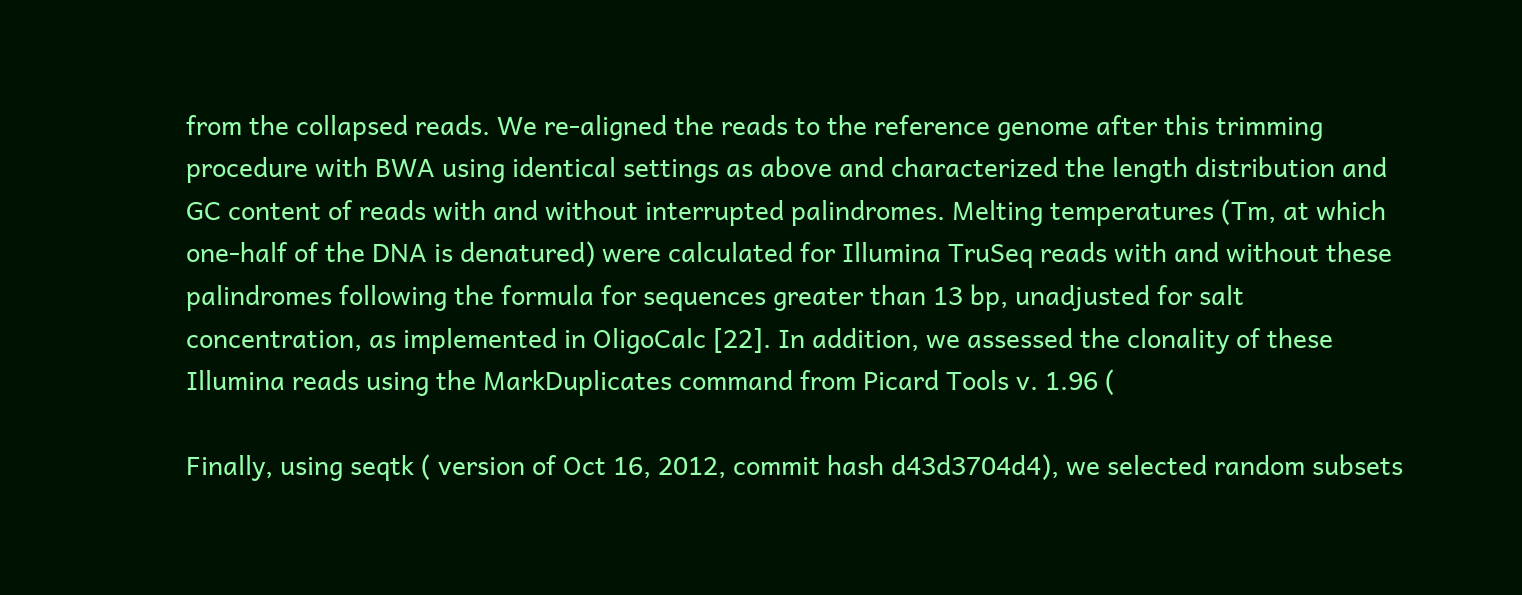from the collapsed reads. We re-aligned the reads to the reference genome after this trimming procedure with BWA using identical settings as above and characterized the length distribution and GC content of reads with and without interrupted palindromes. Melting temperatures (Tm, at which one-half of the DNA is denatured) were calculated for Illumina TruSeq reads with and without these palindromes following the formula for sequences greater than 13 bp, unadjusted for salt concentration, as implemented in OligoCalc [22]. In addition, we assessed the clonality of these Illumina reads using the MarkDuplicates command from Picard Tools v. 1.96 (

Finally, using seqtk ( version of Oct 16, 2012, commit hash d43d3704d4), we selected random subsets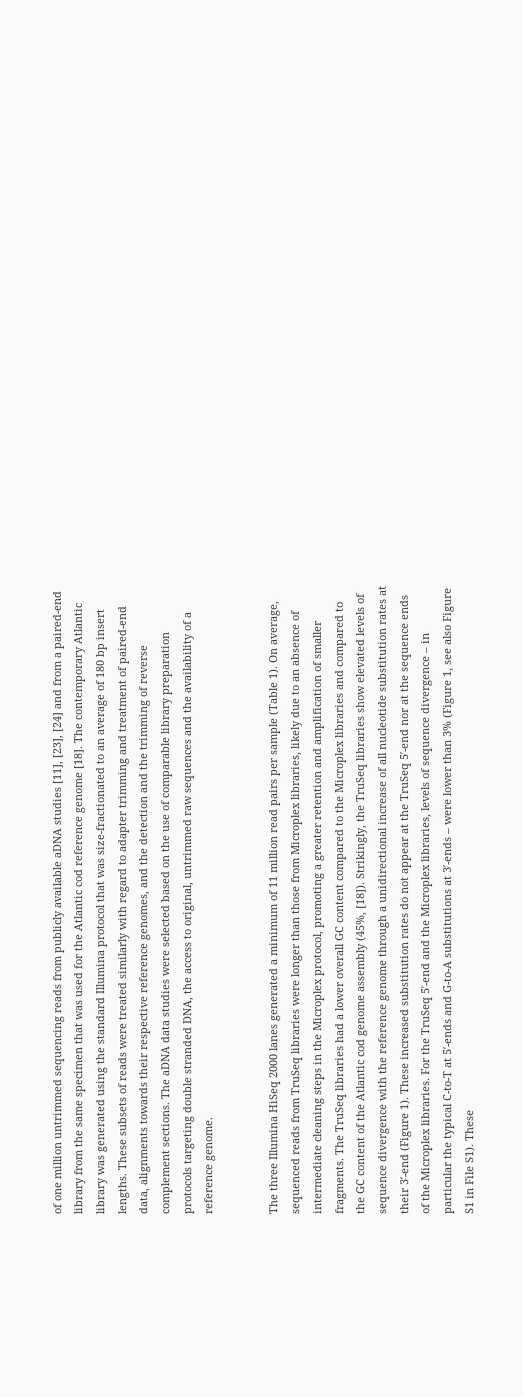of one million untrimmed sequencing reads from publicly available aDNA studies [11], [23], [24] and from a paired-end library from the same specimen that was used for the Atlantic cod reference genome [18]. The contemporary Atlantic library was generated using the standard Illumina protocol that was size-fractionated to an average of 180 bp insert lengths. These subsets of reads were treated similarly with regard to adapter trimming and treatment of paired-end data, alignments towards their respective reference genomes, and the detection and the trimming of reverse complement sections. The aDNA data studies were selected based on the use of comparable library preparation protocols targeting double stranded DNA, the access to original, untrimmed raw sequences and the availability of a reference genome.


The three Illumina HiSeq 2000 lanes generated a minimum of 11 million read pairs per sample (Table 1). On average, sequenced reads from TruSeq libraries were longer than those from Microplex libraries, likely due to an absence of intermediate cleaning steps in the Microplex protocol, promoting a greater retention and amplification of smaller fragments. The TruSeq libraries had a lower overall GC content compared to the Microplex libraries and compared to the GC content of the Atlantic cod genome assembly (45%, [18]). Strikingly, the TruSeq libraries show elevated levels of sequence divergence with the reference genome through a unidirectional increase of all nucleotide substitution rates at their 3′-end (Figure 1). These increased substitution rates do not appear at the TruSeq 5′-end nor at the sequence ends of the Microplex libraries. For the TruSeq 5′-end and the Microplex libraries, levels of sequence divergence – in particular the typical C-to-T at 5′-ends and G-to-A substitutions at 3′-ends – were lower than 3% (Figure 1, see also Figure S1 in File S1). These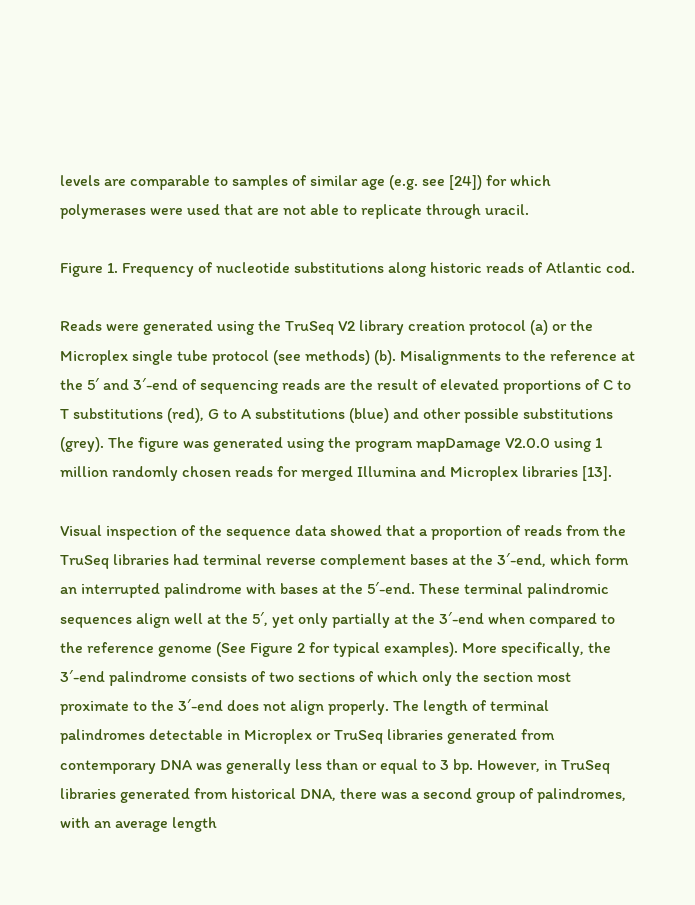levels are comparable to samples of similar age (e.g. see [24]) for which polymerases were used that are not able to replicate through uracil.

Figure 1. Frequency of nucleotide substitutions along historic reads of Atlantic cod.

Reads were generated using the TruSeq V2 library creation protocol (a) or the Microplex single tube protocol (see methods) (b). Misalignments to the reference at the 5′ and 3′-end of sequencing reads are the result of elevated proportions of C to T substitutions (red), G to A substitutions (blue) and other possible substitutions (grey). The figure was generated using the program mapDamage V2.0.0 using 1 million randomly chosen reads for merged Illumina and Microplex libraries [13].

Visual inspection of the sequence data showed that a proportion of reads from the TruSeq libraries had terminal reverse complement bases at the 3′-end, which form an interrupted palindrome with bases at the 5′-end. These terminal palindromic sequences align well at the 5′, yet only partially at the 3′-end when compared to the reference genome (See Figure 2 for typical examples). More specifically, the 3′-end palindrome consists of two sections of which only the section most proximate to the 3′-end does not align properly. The length of terminal palindromes detectable in Microplex or TruSeq libraries generated from contemporary DNA was generally less than or equal to 3 bp. However, in TruSeq libraries generated from historical DNA, there was a second group of palindromes, with an average length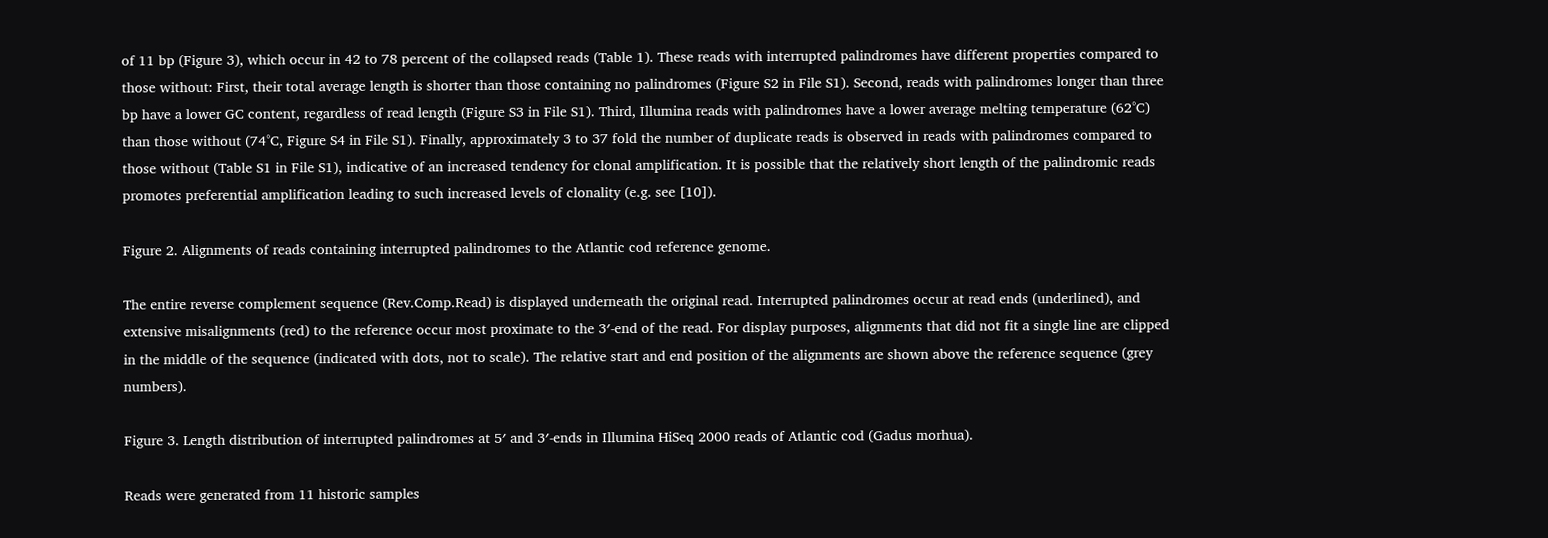of 11 bp (Figure 3), which occur in 42 to 78 percent of the collapsed reads (Table 1). These reads with interrupted palindromes have different properties compared to those without: First, their total average length is shorter than those containing no palindromes (Figure S2 in File S1). Second, reads with palindromes longer than three bp have a lower GC content, regardless of read length (Figure S3 in File S1). Third, Illumina reads with palindromes have a lower average melting temperature (62°C) than those without (74°C, Figure S4 in File S1). Finally, approximately 3 to 37 fold the number of duplicate reads is observed in reads with palindromes compared to those without (Table S1 in File S1), indicative of an increased tendency for clonal amplification. It is possible that the relatively short length of the palindromic reads promotes preferential amplification leading to such increased levels of clonality (e.g. see [10]).

Figure 2. Alignments of reads containing interrupted palindromes to the Atlantic cod reference genome.

The entire reverse complement sequence (Rev.Comp.Read) is displayed underneath the original read. Interrupted palindromes occur at read ends (underlined), and extensive misalignments (red) to the reference occur most proximate to the 3′-end of the read. For display purposes, alignments that did not fit a single line are clipped in the middle of the sequence (indicated with dots, not to scale). The relative start and end position of the alignments are shown above the reference sequence (grey numbers).

Figure 3. Length distribution of interrupted palindromes at 5′ and 3′-ends in Illumina HiSeq 2000 reads of Atlantic cod (Gadus morhua).

Reads were generated from 11 historic samples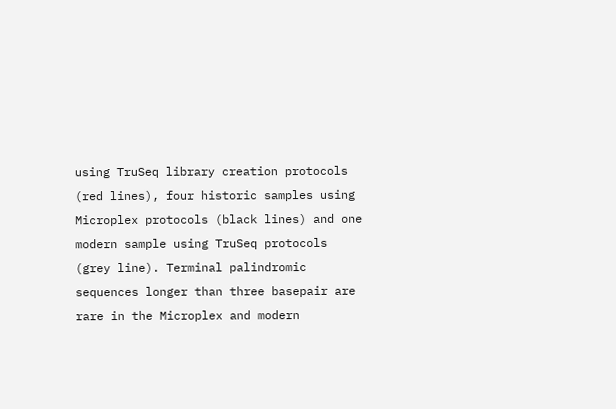using TruSeq library creation protocols (red lines), four historic samples using Microplex protocols (black lines) and one modern sample using TruSeq protocols (grey line). Terminal palindromic sequences longer than three basepair are rare in the Microplex and modern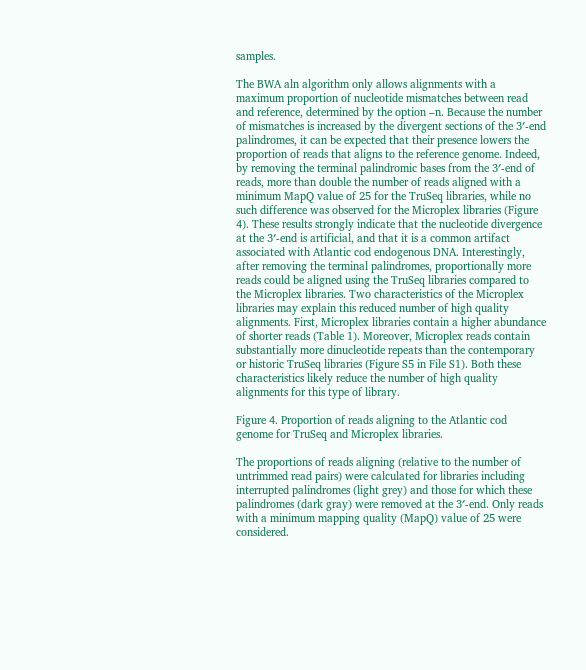samples.

The BWA aln algorithm only allows alignments with a maximum proportion of nucleotide mismatches between read and reference, determined by the option –n. Because the number of mismatches is increased by the divergent sections of the 3′-end palindromes, it can be expected that their presence lowers the proportion of reads that aligns to the reference genome. Indeed, by removing the terminal palindromic bases from the 3′-end of reads, more than double the number of reads aligned with a minimum MapQ value of 25 for the TruSeq libraries, while no such difference was observed for the Microplex libraries (Figure 4). These results strongly indicate that the nucleotide divergence at the 3′-end is artificial, and that it is a common artifact associated with Atlantic cod endogenous DNA. Interestingly, after removing the terminal palindromes, proportionally more reads could be aligned using the TruSeq libraries compared to the Microplex libraries. Two characteristics of the Microplex libraries may explain this reduced number of high quality alignments. First, Microplex libraries contain a higher abundance of shorter reads (Table 1). Moreover, Microplex reads contain substantially more dinucleotide repeats than the contemporary or historic TruSeq libraries (Figure S5 in File S1). Both these characteristics likely reduce the number of high quality alignments for this type of library.

Figure 4. Proportion of reads aligning to the Atlantic cod genome for TruSeq and Microplex libraries.

The proportions of reads aligning (relative to the number of untrimmed read pairs) were calculated for libraries including interrupted palindromes (light grey) and those for which these palindromes (dark gray) were removed at the 3′-end. Only reads with a minimum mapping quality (MapQ) value of 25 were considered.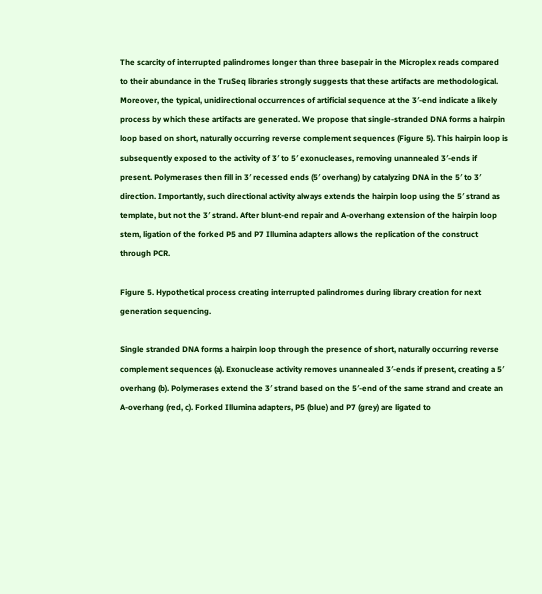The scarcity of interrupted palindromes longer than three basepair in the Microplex reads compared to their abundance in the TruSeq libraries strongly suggests that these artifacts are methodological. Moreover, the typical, unidirectional occurrences of artificial sequence at the 3′-end indicate a likely process by which these artifacts are generated. We propose that single-stranded DNA forms a hairpin loop based on short, naturally occurring reverse complement sequences (Figure 5). This hairpin loop is subsequently exposed to the activity of 3′ to 5′ exonucleases, removing unannealed 3′-ends if present. Polymerases then fill in 3′ recessed ends (5′ overhang) by catalyzing DNA in the 5′ to 3′ direction. Importantly, such directional activity always extends the hairpin loop using the 5′ strand as template, but not the 3′ strand. After blunt-end repair and A-overhang extension of the hairpin loop stem, ligation of the forked P5 and P7 Illumina adapters allows the replication of the construct through PCR.

Figure 5. Hypothetical process creating interrupted palindromes during library creation for next generation sequencing.

Single stranded DNA forms a hairpin loop through the presence of short, naturally occurring reverse complement sequences (a). Exonuclease activity removes unannealed 3′-ends if present, creating a 5′ overhang (b). Polymerases extend the 3′ strand based on the 5′-end of the same strand and create an A-overhang (red, c). Forked Illumina adapters, P5 (blue) and P7 (grey) are ligated to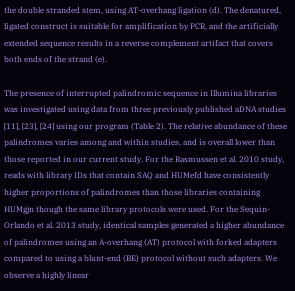the double stranded stem, using AT-overhang ligation (d). The denatured, ligated construct is suitable for amplification by PCR, and the artificially extended sequence results in a reverse complement artifact that covers both ends of the strand (e).

The presence of interrupted palindromic sequence in Illumina libraries was investigated using data from three previously published aDNA studies [11], [23], [24] using our program (Table 2). The relative abundance of these palindromes varies among and within studies, and is overall lower than those reported in our current study. For the Rasmussen et al. 2010 study, reads with library IDs that contain SAQ and HUMefd have consistently higher proportions of palindromes than those libraries containing HUMgjn though the same library protocols were used. For the Sequin-Orlando et al. 2013 study, identical samples generated a higher abundance of palindromes using an A-overhang (AT) protocol with forked adapters compared to using a blunt-end (BE) protocol without such adapters. We observe a highly linear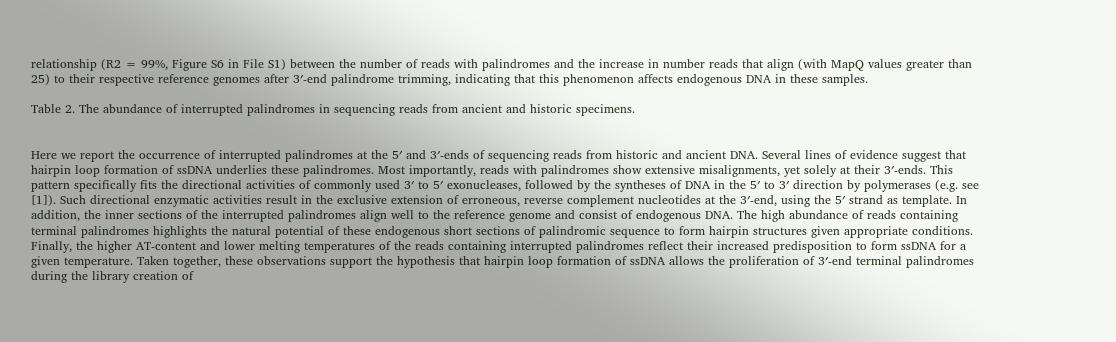relationship (R2 = 99%, Figure S6 in File S1) between the number of reads with palindromes and the increase in number reads that align (with MapQ values greater than 25) to their respective reference genomes after 3′-end palindrome trimming, indicating that this phenomenon affects endogenous DNA in these samples.

Table 2. The abundance of interrupted palindromes in sequencing reads from ancient and historic specimens.


Here we report the occurrence of interrupted palindromes at the 5′ and 3′-ends of sequencing reads from historic and ancient DNA. Several lines of evidence suggest that hairpin loop formation of ssDNA underlies these palindromes. Most importantly, reads with palindromes show extensive misalignments, yet solely at their 3′-ends. This pattern specifically fits the directional activities of commonly used 3′ to 5′ exonucleases, followed by the syntheses of DNA in the 5′ to 3′ direction by polymerases (e.g. see [1]). Such directional enzymatic activities result in the exclusive extension of erroneous, reverse complement nucleotides at the 3′-end, using the 5′ strand as template. In addition, the inner sections of the interrupted palindromes align well to the reference genome and consist of endogenous DNA. The high abundance of reads containing terminal palindromes highlights the natural potential of these endogenous short sections of palindromic sequence to form hairpin structures given appropriate conditions. Finally, the higher AT-content and lower melting temperatures of the reads containing interrupted palindromes reflect their increased predisposition to form ssDNA for a given temperature. Taken together, these observations support the hypothesis that hairpin loop formation of ssDNA allows the proliferation of 3′-end terminal palindromes during the library creation of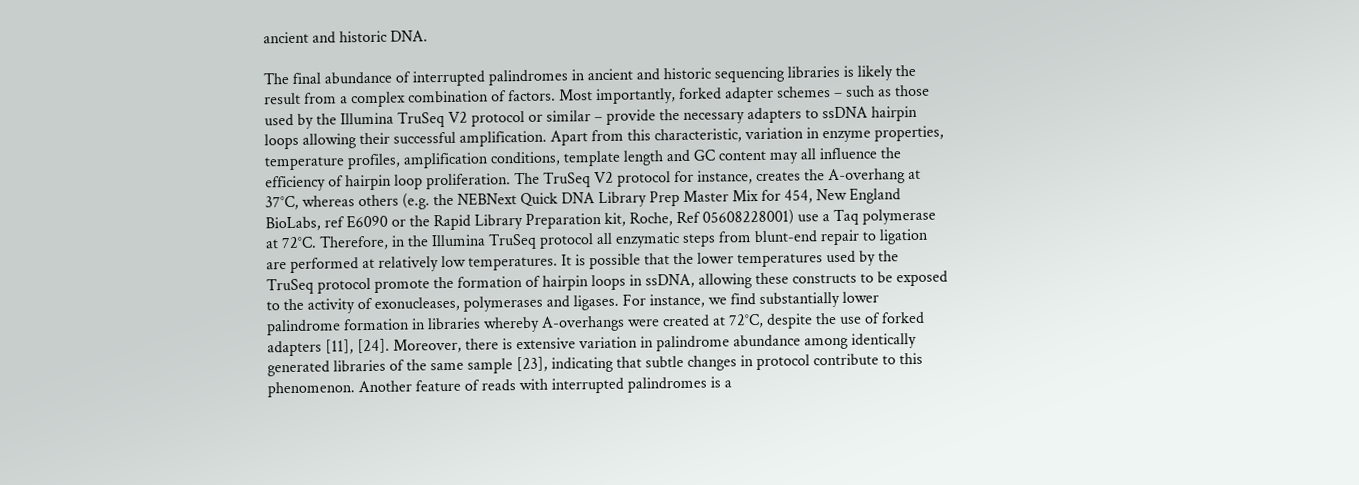ancient and historic DNA.

The final abundance of interrupted palindromes in ancient and historic sequencing libraries is likely the result from a complex combination of factors. Most importantly, forked adapter schemes – such as those used by the Illumina TruSeq V2 protocol or similar – provide the necessary adapters to ssDNA hairpin loops allowing their successful amplification. Apart from this characteristic, variation in enzyme properties, temperature profiles, amplification conditions, template length and GC content may all influence the efficiency of hairpin loop proliferation. The TruSeq V2 protocol for instance, creates the A-overhang at 37°C, whereas others (e.g. the NEBNext Quick DNA Library Prep Master Mix for 454, New England BioLabs, ref E6090 or the Rapid Library Preparation kit, Roche, Ref 05608228001) use a Taq polymerase at 72°C. Therefore, in the Illumina TruSeq protocol all enzymatic steps from blunt-end repair to ligation are performed at relatively low temperatures. It is possible that the lower temperatures used by the TruSeq protocol promote the formation of hairpin loops in ssDNA, allowing these constructs to be exposed to the activity of exonucleases, polymerases and ligases. For instance, we find substantially lower palindrome formation in libraries whereby A-overhangs were created at 72°C, despite the use of forked adapters [11], [24]. Moreover, there is extensive variation in palindrome abundance among identically generated libraries of the same sample [23], indicating that subtle changes in protocol contribute to this phenomenon. Another feature of reads with interrupted palindromes is a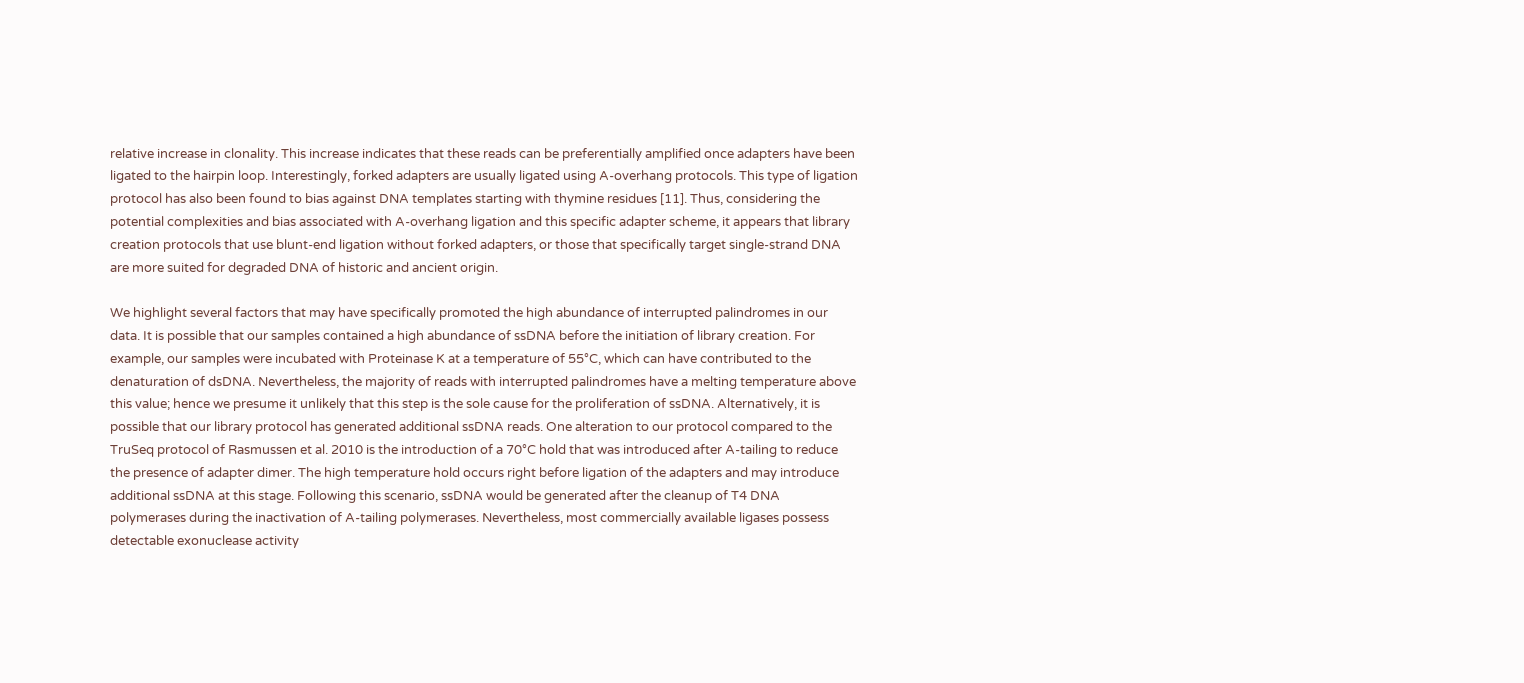relative increase in clonality. This increase indicates that these reads can be preferentially amplified once adapters have been ligated to the hairpin loop. Interestingly, forked adapters are usually ligated using A-overhang protocols. This type of ligation protocol has also been found to bias against DNA templates starting with thymine residues [11]. Thus, considering the potential complexities and bias associated with A-overhang ligation and this specific adapter scheme, it appears that library creation protocols that use blunt-end ligation without forked adapters, or those that specifically target single-strand DNA are more suited for degraded DNA of historic and ancient origin.

We highlight several factors that may have specifically promoted the high abundance of interrupted palindromes in our data. It is possible that our samples contained a high abundance of ssDNA before the initiation of library creation. For example, our samples were incubated with Proteinase K at a temperature of 55°C, which can have contributed to the denaturation of dsDNA. Nevertheless, the majority of reads with interrupted palindromes have a melting temperature above this value; hence we presume it unlikely that this step is the sole cause for the proliferation of ssDNA. Alternatively, it is possible that our library protocol has generated additional ssDNA reads. One alteration to our protocol compared to the TruSeq protocol of Rasmussen et al. 2010 is the introduction of a 70°C hold that was introduced after A-tailing to reduce the presence of adapter dimer. The high temperature hold occurs right before ligation of the adapters and may introduce additional ssDNA at this stage. Following this scenario, ssDNA would be generated after the cleanup of T4 DNA polymerases during the inactivation of A-tailing polymerases. Nevertheless, most commercially available ligases possess detectable exonuclease activity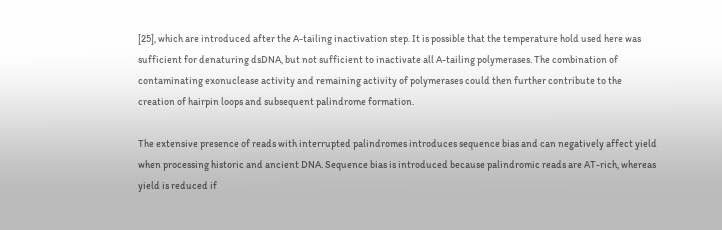[25], which are introduced after the A-tailing inactivation step. It is possible that the temperature hold used here was sufficient for denaturing dsDNA, but not sufficient to inactivate all A-tailing polymerases. The combination of contaminating exonuclease activity and remaining activity of polymerases could then further contribute to the creation of hairpin loops and subsequent palindrome formation.

The extensive presence of reads with interrupted palindromes introduces sequence bias and can negatively affect yield when processing historic and ancient DNA. Sequence bias is introduced because palindromic reads are AT-rich, whereas yield is reduced if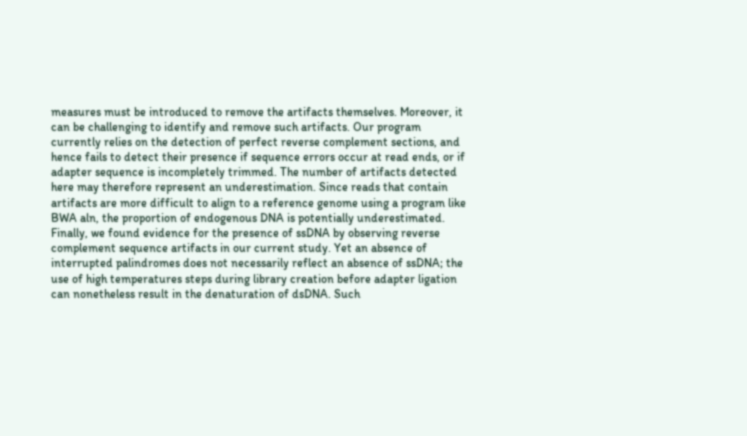measures must be introduced to remove the artifacts themselves. Moreover, it can be challenging to identify and remove such artifacts. Our program currently relies on the detection of perfect reverse complement sections, and hence fails to detect their presence if sequence errors occur at read ends, or if adapter sequence is incompletely trimmed. The number of artifacts detected here may therefore represent an underestimation. Since reads that contain artifacts are more difficult to align to a reference genome using a program like BWA aln, the proportion of endogenous DNA is potentially underestimated. Finally, we found evidence for the presence of ssDNA by observing reverse complement sequence artifacts in our current study. Yet an absence of interrupted palindromes does not necessarily reflect an absence of ssDNA; the use of high temperatures steps during library creation before adapter ligation can nonetheless result in the denaturation of dsDNA. Such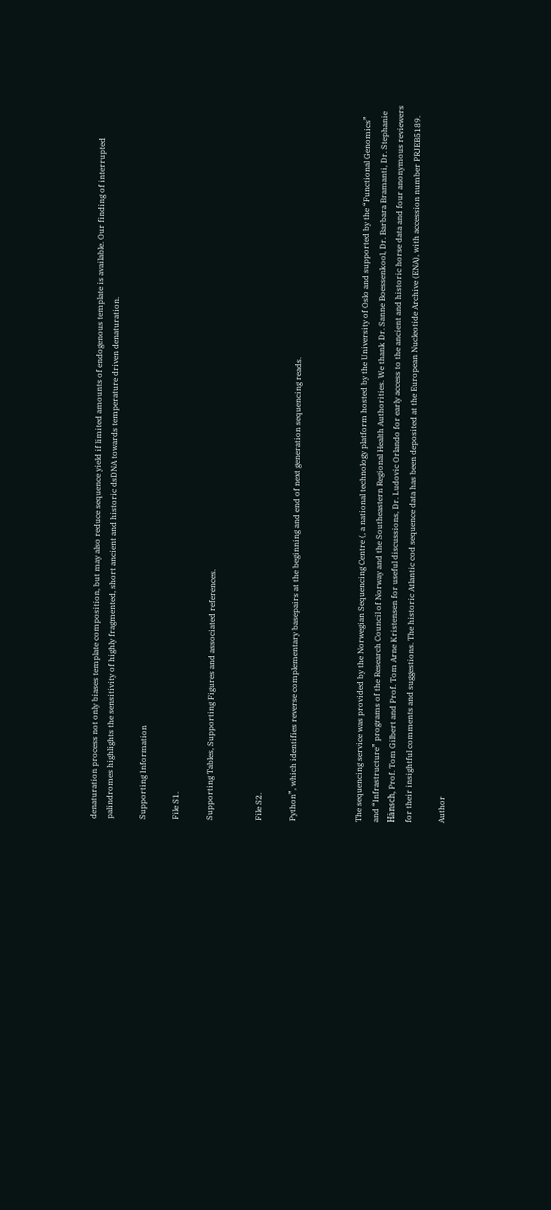denaturation process not only biases template composition, but may also reduce sequence yield if limited amounts of endogenous template is available. Our finding of interrupted palindromes highlights the sensitivity of highly fragmented, short ancient and historic dsDNA towards temperature driven denaturation.

Supporting Information

File S1.

Supporting Tables, Supporting Figures and associated references.


File S2.

Python”, which identifies reverse complementary basepairs at the beginning and end of next generation sequencing reads.



The sequencing service was provided by the Norwegian Sequencing Centre (, a national technology platform hosted by the University of Oslo and supported by the “Functional Genomics” and “Infrastructure” programs of the Research Council of Norway and the Southeastern Regional Health Authorities. We thank Dr. Sanne Boessenkool, Dr. Barbara Bramanti, Dr. Stephanie Hänsch, Prof. Tom Gilbert and Prof. Tom Arne Kristensen for useful discussions, Dr. Ludovic Orlando for early access to the ancient and historic horse data and four anonymous reviewers for their insightful comments and suggestions. The historic Atlantic cod sequence data has been deposited at the European Nucleotide Archive (ENA), with accession number PRJEB5189.

Author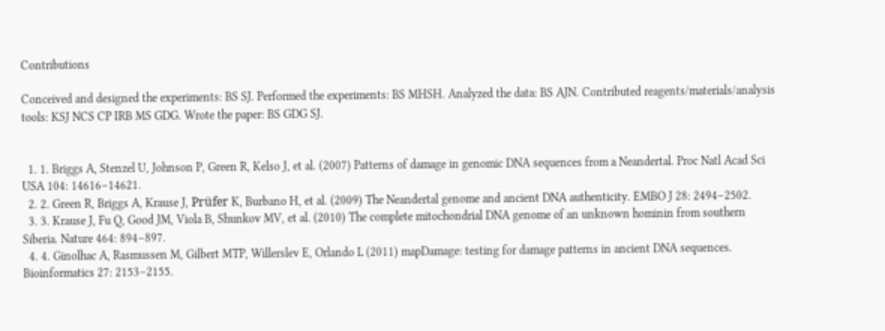Contributions

Conceived and designed the experiments: BS SJ. Performed the experiments: BS MHSH. Analyzed the data: BS AJN. Contributed reagents/materials/analysis tools: KSJ NCS CP IRB MS GDG. Wrote the paper: BS GDG SJ.


  1. 1. Briggs A, Stenzel U, Johnson P, Green R, Kelso J, et al. (2007) Patterns of damage in genomic DNA sequences from a Neandertal. Proc Natl Acad Sci USA 104: 14616–14621.
  2. 2. Green R, Briggs A, Krause J, Prüfer K, Burbano H, et al. (2009) The Neandertal genome and ancient DNA authenticity. EMBO J 28: 2494–2502.
  3. 3. Krause J, Fu Q, Good JM, Viola B, Shunkov MV, et al. (2010) The complete mitochondrial DNA genome of an unknown hominin from southern Siberia. Nature 464: 894–897.
  4. 4. Ginolhac A, Rasmussen M, Gilbert MTP, Willerslev E, Orlando L (2011) mapDamage: testing for damage patterns in ancient DNA sequences. Bioinformatics 27: 2153–2155.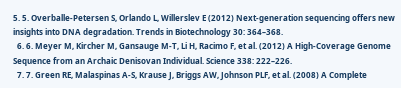5. 5. Overballe-Petersen S, Orlando L, Willerslev E (2012) Next-generation sequencing offers new insights into DNA degradation. Trends in Biotechnology 30: 364–368.
  6. 6. Meyer M, Kircher M, Gansauge M-T, Li H, Racimo F, et al. (2012) A High-Coverage Genome Sequence from an Archaic Denisovan Individual. Science 338: 222–226.
  7. 7. Green RE, Malaspinas A-S, Krause J, Briggs AW, Johnson PLF, et al. (2008) A Complete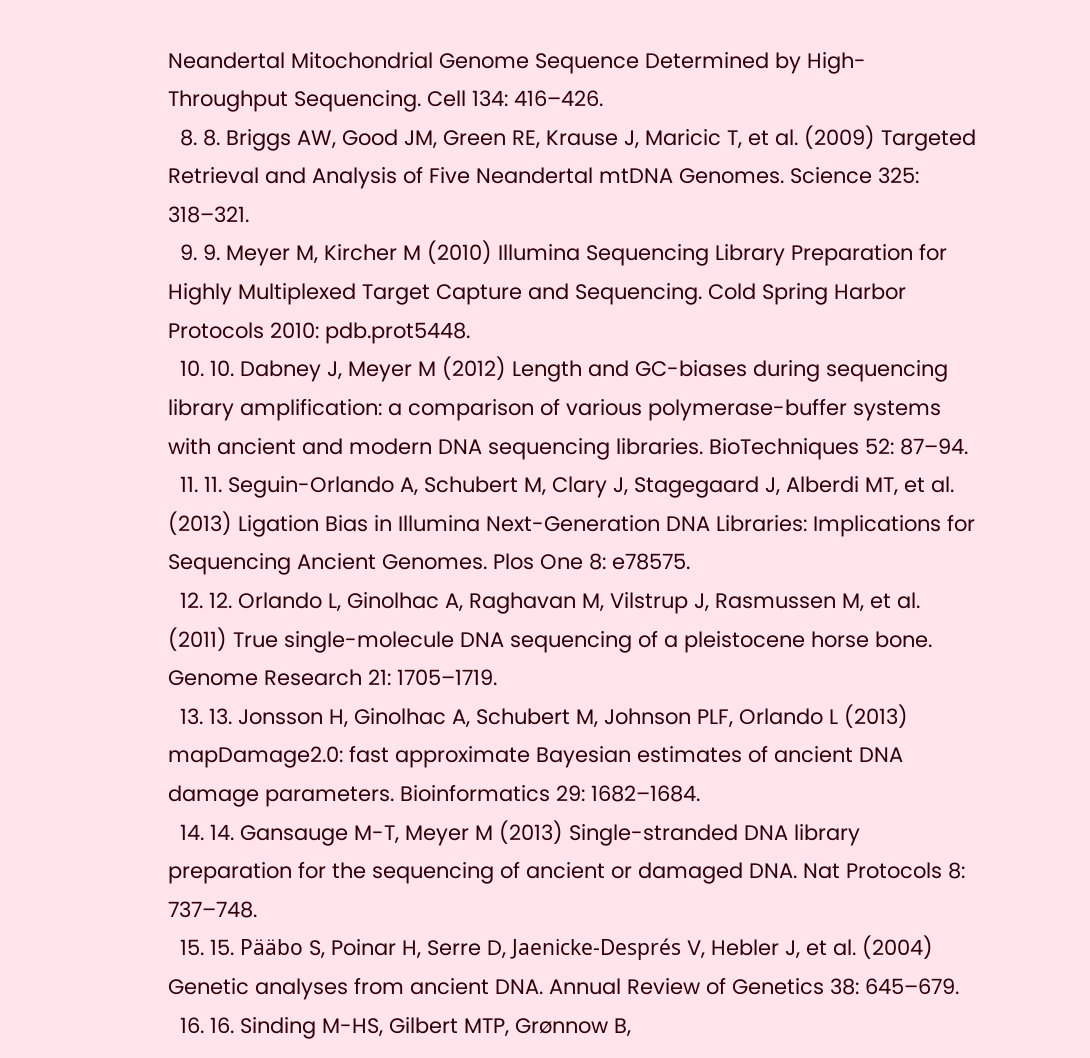Neandertal Mitochondrial Genome Sequence Determined by High-Throughput Sequencing. Cell 134: 416–426.
  8. 8. Briggs AW, Good JM, Green RE, Krause J, Maricic T, et al. (2009) Targeted Retrieval and Analysis of Five Neandertal mtDNA Genomes. Science 325: 318–321.
  9. 9. Meyer M, Kircher M (2010) Illumina Sequencing Library Preparation for Highly Multiplexed Target Capture and Sequencing. Cold Spring Harbor Protocols 2010: pdb.prot5448.
  10. 10. Dabney J, Meyer M (2012) Length and GC-biases during sequencing library amplification: a comparison of various polymerase-buffer systems with ancient and modern DNA sequencing libraries. BioTechniques 52: 87–94.
  11. 11. Seguin-Orlando A, Schubert M, Clary J, Stagegaard J, Alberdi MT, et al. (2013) Ligation Bias in Illumina Next-Generation DNA Libraries: Implications for Sequencing Ancient Genomes. Plos One 8: e78575.
  12. 12. Orlando L, Ginolhac A, Raghavan M, Vilstrup J, Rasmussen M, et al. (2011) True single-molecule DNA sequencing of a pleistocene horse bone. Genome Research 21: 1705–1719.
  13. 13. Jonsson H, Ginolhac A, Schubert M, Johnson PLF, Orlando L (2013) mapDamage2.0: fast approximate Bayesian estimates of ancient DNA damage parameters. Bioinformatics 29: 1682–1684.
  14. 14. Gansauge M-T, Meyer M (2013) Single-stranded DNA library preparation for the sequencing of ancient or damaged DNA. Nat Protocols 8: 737–748.
  15. 15. Pääbo S, Poinar H, Serre D, Jaenicke-Després V, Hebler J, et al. (2004) Genetic analyses from ancient DNA. Annual Review of Genetics 38: 645–679.
  16. 16. Sinding M-HS, Gilbert MTP, Grønnow B,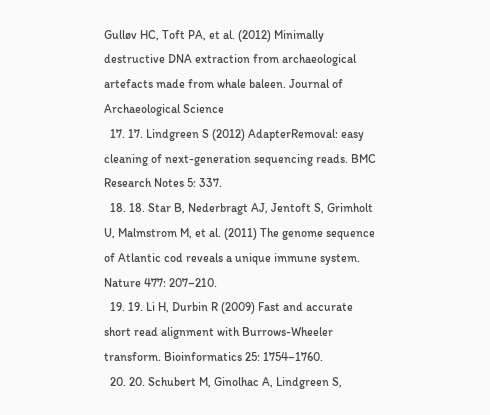Gulløv HC, Toft PA, et al. (2012) Minimally destructive DNA extraction from archaeological artefacts made from whale baleen. Journal of Archaeological Science
  17. 17. Lindgreen S (2012) AdapterRemoval: easy cleaning of next-generation sequencing reads. BMC Research Notes 5: 337.
  18. 18. Star B, Nederbragt AJ, Jentoft S, Grimholt U, Malmstrom M, et al. (2011) The genome sequence of Atlantic cod reveals a unique immune system. Nature 477: 207–210.
  19. 19. Li H, Durbin R (2009) Fast and accurate short read alignment with Burrows-Wheeler transform. Bioinformatics 25: 1754–1760.
  20. 20. Schubert M, Ginolhac A, Lindgreen S,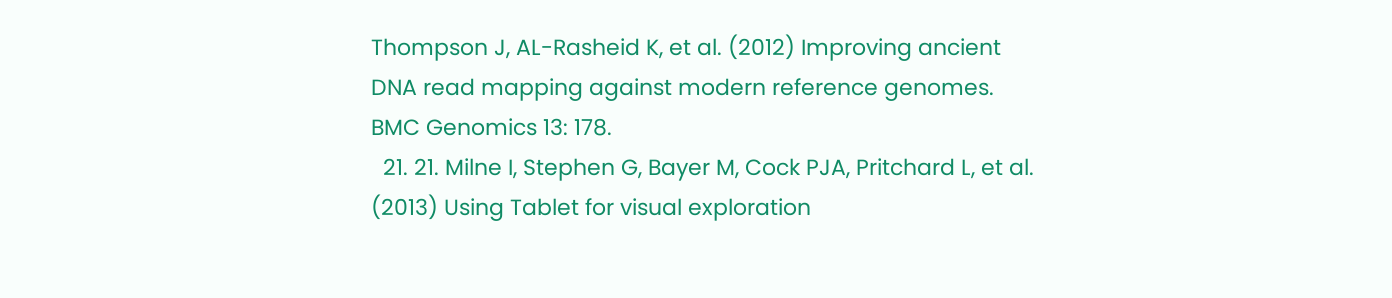Thompson J, AL-Rasheid K, et al. (2012) Improving ancient DNA read mapping against modern reference genomes. BMC Genomics 13: 178.
  21. 21. Milne I, Stephen G, Bayer M, Cock PJA, Pritchard L, et al. (2013) Using Tablet for visual exploration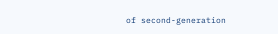of second-generation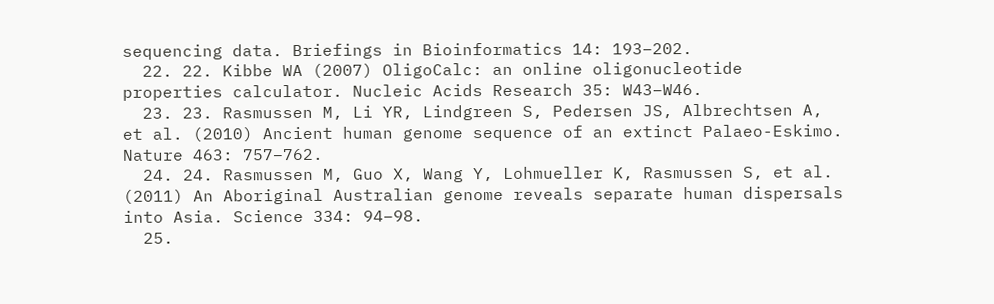sequencing data. Briefings in Bioinformatics 14: 193–202.
  22. 22. Kibbe WA (2007) OligoCalc: an online oligonucleotide properties calculator. Nucleic Acids Research 35: W43–W46.
  23. 23. Rasmussen M, Li YR, Lindgreen S, Pedersen JS, Albrechtsen A, et al. (2010) Ancient human genome sequence of an extinct Palaeo-Eskimo. Nature 463: 757–762.
  24. 24. Rasmussen M, Guo X, Wang Y, Lohmueller K, Rasmussen S, et al. (2011) An Aboriginal Australian genome reveals separate human dispersals into Asia. Science 334: 94–98.
  25.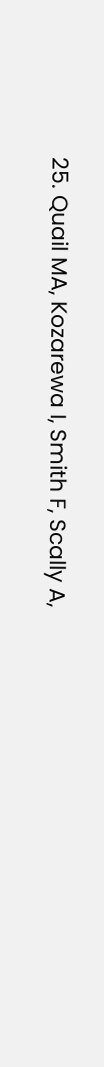25. Quail MA, Kozarewa I, Smith F, Scally A,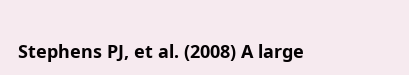Stephens PJ, et al. (2008) A large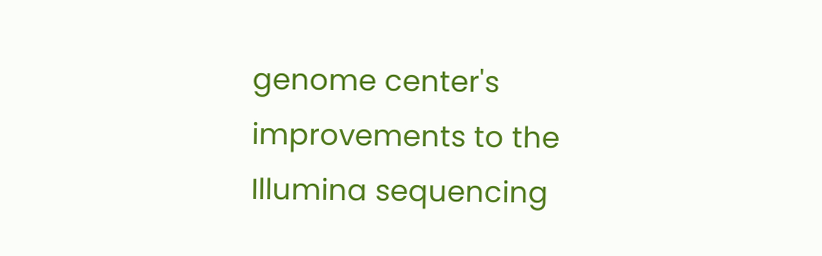genome center's improvements to the Illumina sequencing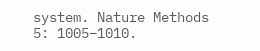system. Nature Methods 5: 1005–1010.